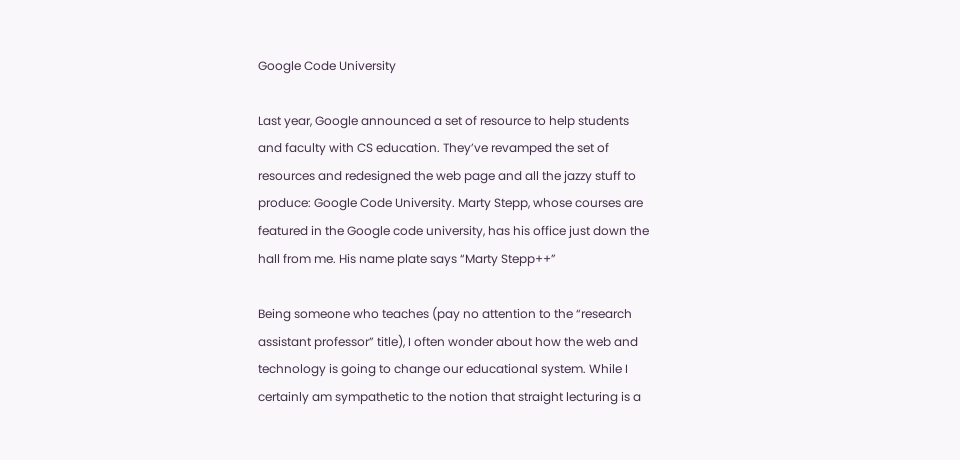Google Code University

Last year, Google announced a set of resource to help students and faculty with CS education. They’ve revamped the set of resources and redesigned the web page and all the jazzy stuff to produce: Google Code University. Marty Stepp, whose courses are featured in the Google code university, has his office just down the hall from me. His name plate says “Marty Stepp++”

Being someone who teaches (pay no attention to the “research assistant professor” title), I often wonder about how the web and technology is going to change our educational system. While I certainly am sympathetic to the notion that straight lecturing is a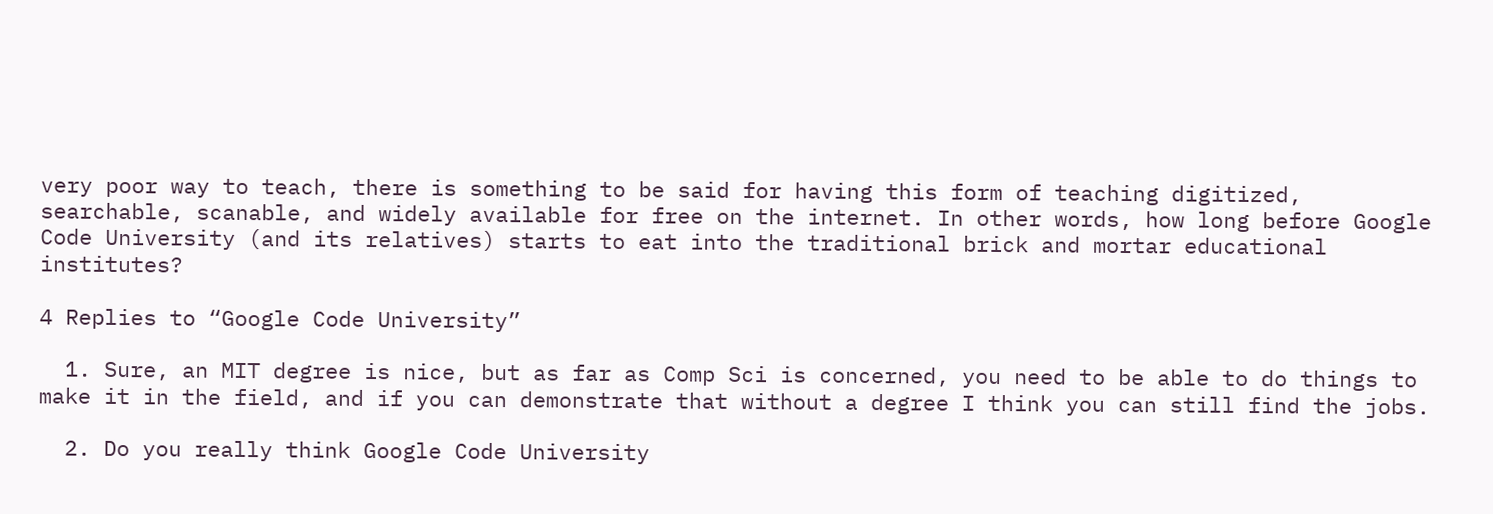very poor way to teach, there is something to be said for having this form of teaching digitized, searchable, scanable, and widely available for free on the internet. In other words, how long before Google Code University (and its relatives) starts to eat into the traditional brick and mortar educational institutes?

4 Replies to “Google Code University”

  1. Sure, an MIT degree is nice, but as far as Comp Sci is concerned, you need to be able to do things to make it in the field, and if you can demonstrate that without a degree I think you can still find the jobs.

  2. Do you really think Google Code University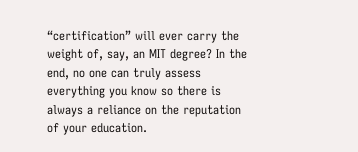“certification” will ever carry the weight of, say, an MIT degree? In the end, no one can truly assess everything you know so there is always a reliance on the reputation of your education.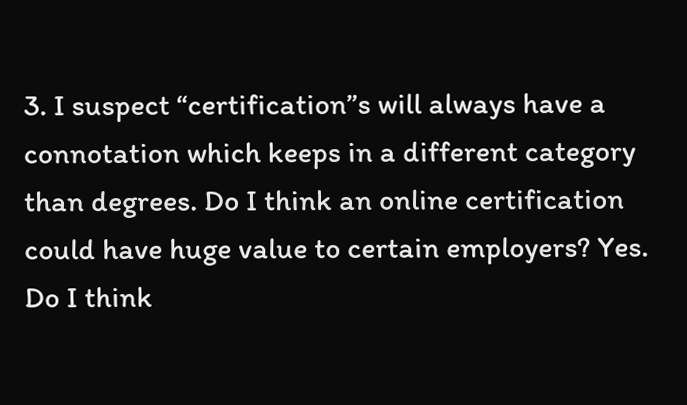3. I suspect “certification”s will always have a connotation which keeps in a different category than degrees. Do I think an online certification could have huge value to certain employers? Yes. Do I think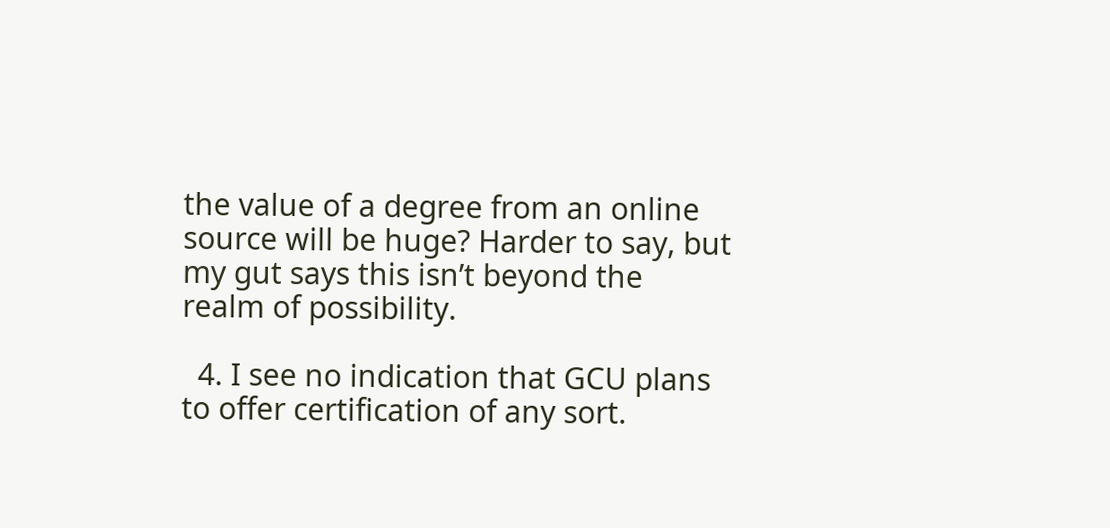the value of a degree from an online source will be huge? Harder to say, but my gut says this isn’t beyond the realm of possibility.

  4. I see no indication that GCU plans to offer certification of any sort.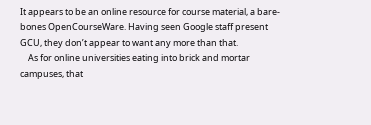It appears to be an online resource for course material, a bare-bones OpenCourseWare. Having seen Google staff present GCU, they don’t appear to want any more than that.
    As for online universities eating into brick and mortar campuses, that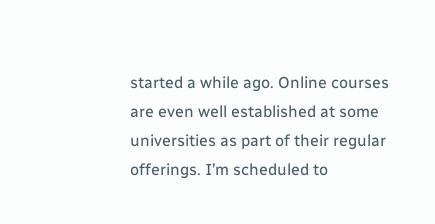started a while ago. Online courses are even well established at some universities as part of their regular offerings. I’m scheduled to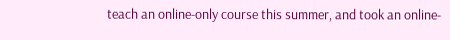teach an online-only course this summer, and took an online-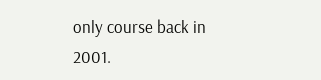only course back in 2001.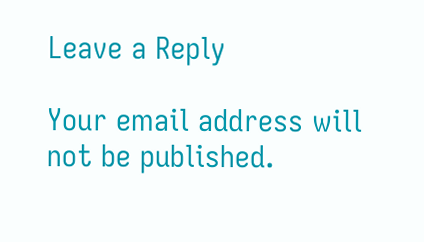Leave a Reply

Your email address will not be published.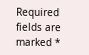Required fields are marked *